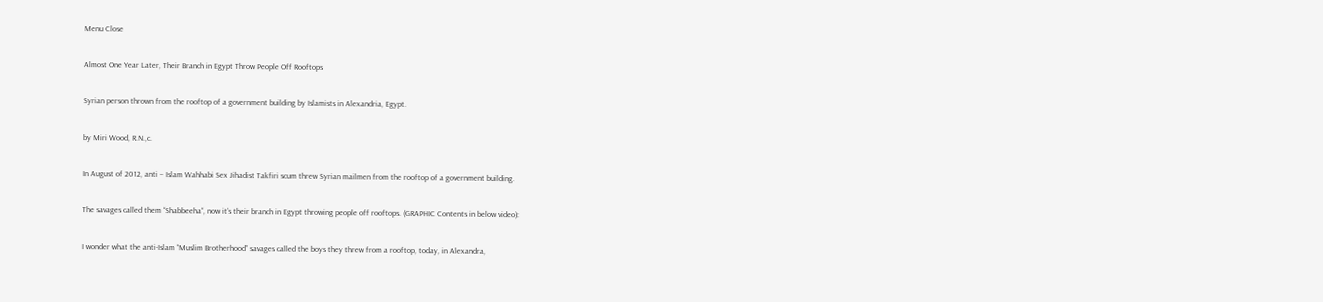Menu Close

Almost One Year Later, Their Branch in Egypt Throw People Off Rooftops

Syrian person thrown from the rooftop of a government building by Islamists in Alexandria, Egypt.

by Miri Wood, R.N.,c.

In August of 2012, anti – Islam Wahhabi Sex Jihadist Takfiri scum threw Syrian mailmen from the rooftop of a government building.

The savages called them “Shabbeeha“, now it’s their branch in Egypt throwing people off rooftops. (GRAPHIC Contents in below video):

I wonder what the anti-Islam “Muslim Brotherhood” savages called the boys they threw from a rooftop, today, in Alexandra,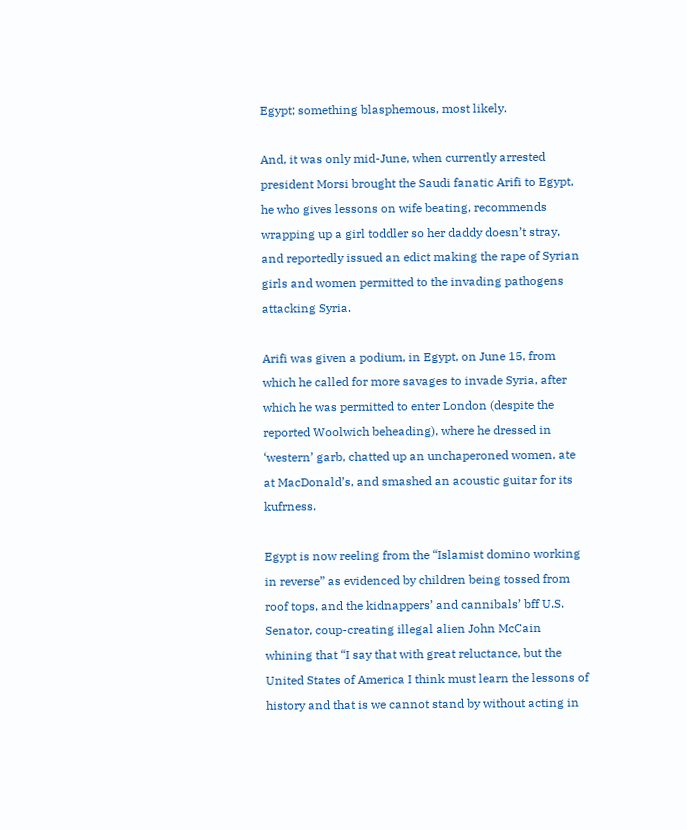Egypt; something blasphemous, most likely.

And, it was only mid-June, when currently arrested president Morsi brought the Saudi fanatic Arifi to Egypt, he who gives lessons on wife beating, recommends wrapping up a girl toddler so her daddy doesn’t stray, and reportedly issued an edict making the rape of Syrian girls and women permitted to the invading pathogens attacking Syria.

Arifi was given a podium, in Egypt, on June 15, from which he called for more savages to invade Syria, after which he was permitted to enter London (despite the reported Woolwich beheading), where he dressed in ‘western’ garb, chatted up an unchaperoned women, ate at MacDonald’s, and smashed an acoustic guitar for its kufrness.

Egypt is now reeling from the “Islamist domino working in reverse” as evidenced by children being tossed from roof tops, and the kidnappers’ and cannibals’ bff U.S. Senator, coup-creating illegal alien John McCain whining that “I say that with great reluctance, but the United States of America I think must learn the lessons of history and that is we cannot stand by without acting in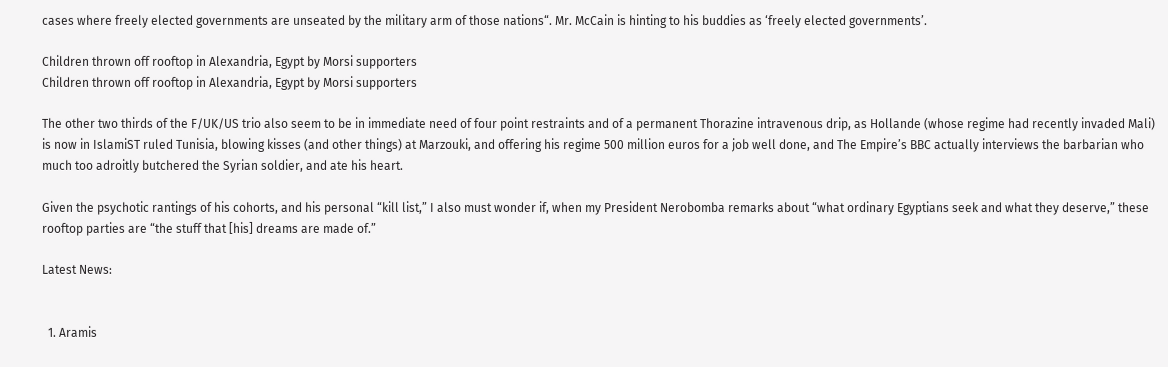cases where freely elected governments are unseated by the military arm of those nations“. Mr. McCain is hinting to his buddies as ‘freely elected governments’.

Children thrown off rooftop in Alexandria, Egypt by Morsi supporters
Children thrown off rooftop in Alexandria, Egypt by Morsi supporters

The other two thirds of the F/UK/US trio also seem to be in immediate need of four point restraints and of a permanent Thorazine intravenous drip, as Hollande (whose regime had recently invaded Mali) is now in IslamiST ruled Tunisia, blowing kisses (and other things) at Marzouki, and offering his regime 500 million euros for a job well done, and The Empire’s BBC actually interviews the barbarian who much too adroitly butchered the Syrian soldier, and ate his heart.

Given the psychotic rantings of his cohorts, and his personal “kill list,” I also must wonder if, when my President Nerobomba remarks about “what ordinary Egyptians seek and what they deserve,” these rooftop parties are “the stuff that [his] dreams are made of.”

Latest News:


  1. Aramis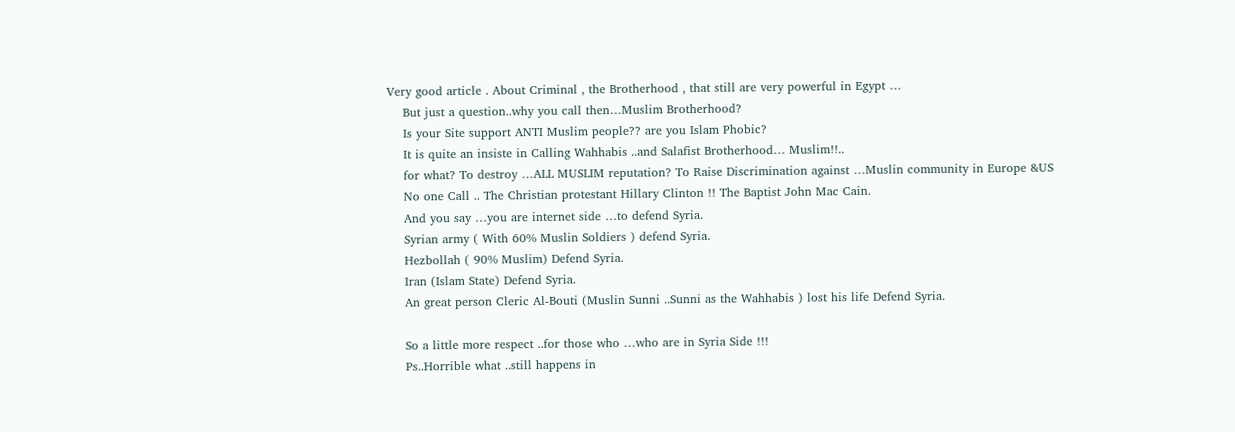Very good article . About Criminal , the Brotherhood , that still are very powerful in Egypt …
    But just a question..why you call then…Muslim Brotherhood?
    Is your Site support ANTI Muslim people?? are you Islam Phobic?
    It is quite an insiste in Calling Wahhabis ..and Salafist Brotherhood… Muslim!!..
    for what? To destroy …ALL MUSLIM reputation? To Raise Discrimination against …Muslin community in Europe &US
    No one Call .. The Christian protestant Hillary Clinton !! The Baptist John Mac Cain.
    And you say …you are internet side …to defend Syria.
    Syrian army ( With 60% Muslin Soldiers ) defend Syria.
    Hezbollah ( 90% Muslim) Defend Syria.
    Iran (Islam State) Defend Syria.
    An great person Cleric Al-Bouti (Muslin Sunni ..Sunni as the Wahhabis ) lost his life Defend Syria.

    So a little more respect ..for those who …who are in Syria Side !!!
    Ps..Horrible what ..still happens in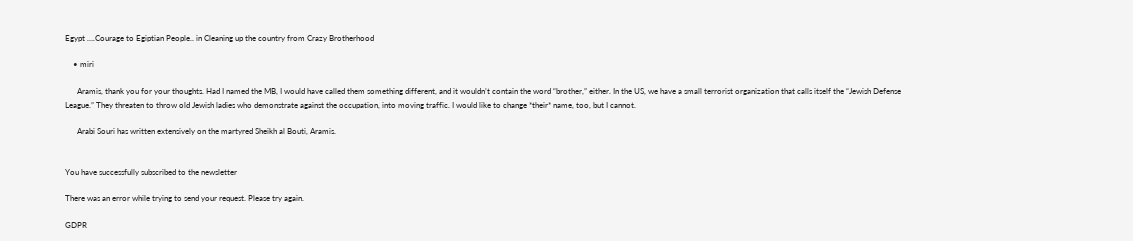Egypt ….Courage to Egiptian People.. in Cleaning up the country from Crazy Brotherhood

    • miri

      Aramis, thank you for your thoughts. Had I named the MB, I would have called them something different, and it wouldn’t contain the word “brother,” either. In the US, we have a small terrorist organization that calls itself the “Jewish Defense League.” They threaten to throw old Jewish ladies who demonstrate against the occupation, into moving traffic. I would like to change *their* name, too, but I cannot.

      Arabi Souri has written extensively on the martyred Sheikh al Bouti, Aramis.


You have successfully subscribed to the newsletter

There was an error while trying to send your request. Please try again.

GDPR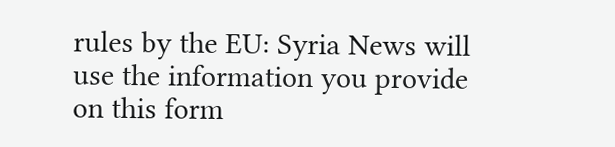rules by the EU: Syria News will use the information you provide on this form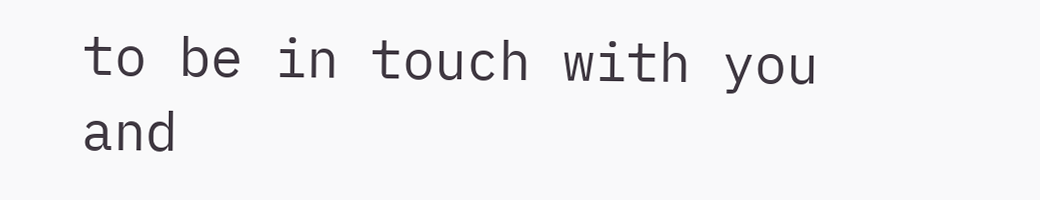to be in touch with you and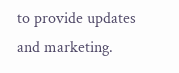to provide updates and marketing.